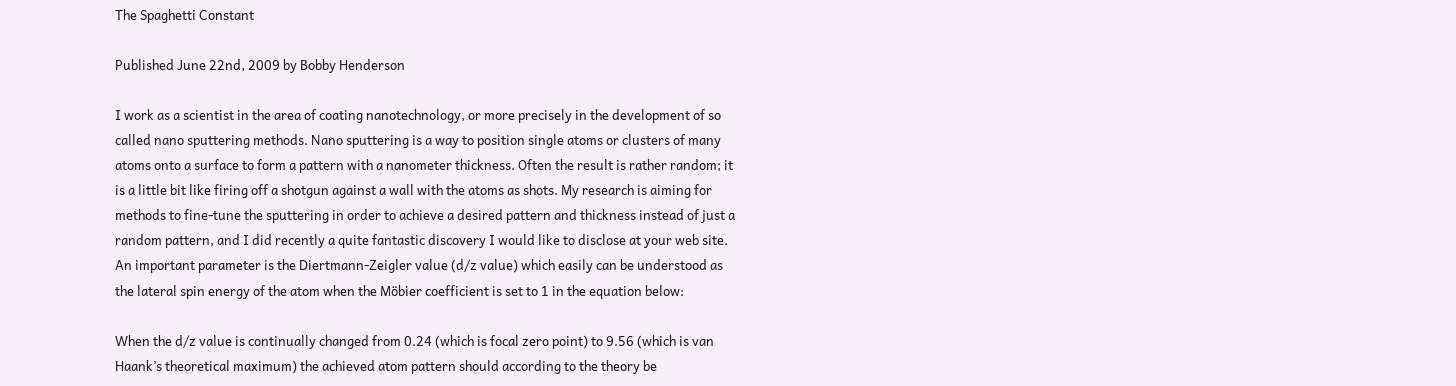The Spaghetti Constant

Published June 22nd, 2009 by Bobby Henderson

I work as a scientist in the area of coating nanotechnology, or more precisely in the development of so called nano sputtering methods. Nano sputtering is a way to position single atoms or clusters of many atoms onto a surface to form a pattern with a nanometer thickness. Often the result is rather random; it is a little bit like firing off a shotgun against a wall with the atoms as shots. My research is aiming for methods to fine-tune the sputtering in order to achieve a desired pattern and thickness instead of just a random pattern, and I did recently a quite fantastic discovery I would like to disclose at your web site. An important parameter is the Diertmann-Zeigler value (d/z value) which easily can be understood as the lateral spin energy of the atom when the Möbier coefficient is set to 1 in the equation below:

When the d/z value is continually changed from 0.24 (which is focal zero point) to 9.56 (which is van Haank’s theoretical maximum) the achieved atom pattern should according to the theory be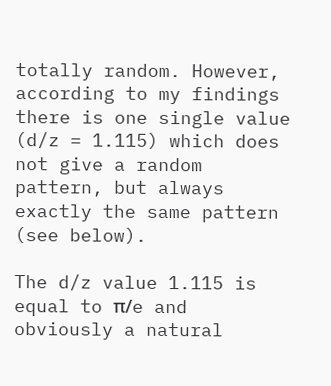totally random. However, according to my findings there is one single value (d/z = 1.115) which does not give a random pattern, but always exactly the same pattern (see below).

The d/z value 1.115 is equal to π/e and obviously a natural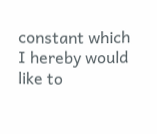constant which I hereby would like to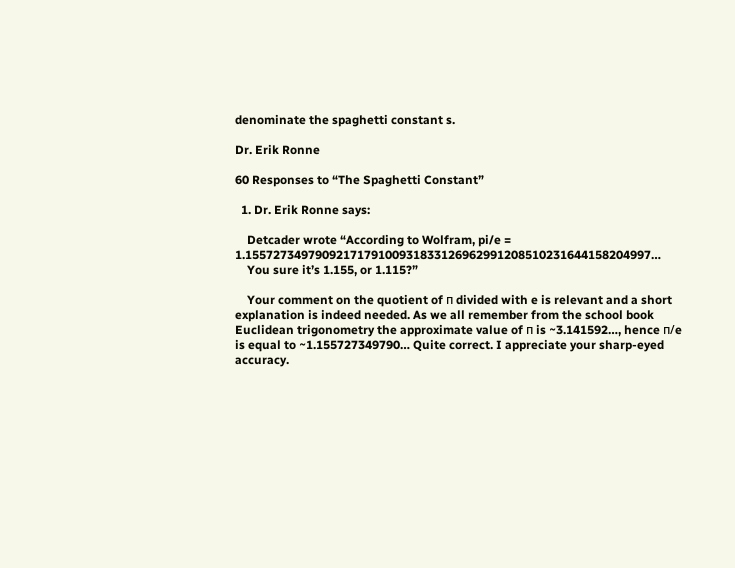denominate the spaghetti constant s.

Dr. Erik Ronne

60 Responses to “The Spaghetti Constant”

  1. Dr. Erik Ronne says:

    Detcader wrote “According to Wolfram, pi/e = 1.1557273497909217179100931833126962991208510231644158204997…
    You sure it’s 1.155, or 1.115?”

    Your comment on the quotient of п divided with e is relevant and a short explanation is indeed needed. As we all remember from the school book Euclidean trigonometry the approximate value of п is ~3.141592…, hence п/e is equal to ~1.155727349790… Quite correct. I appreciate your sharp-eyed accuracy.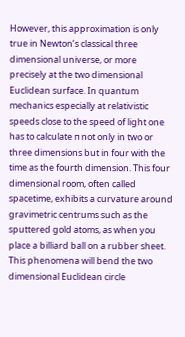However, this approximation is only true in Newton’s classical three dimensional universe, or more precisely at the two dimensional Euclidean surface. In quantum mechanics especially at relativistic speeds close to the speed of light one has to calculate п not only in two or three dimensions but in four with the time as the fourth dimension. This four dimensional room, often called spacetime, exhibits a curvature around gravimetric centrums such as the sputtered gold atoms, as when you place a billiard ball on a rubber sheet. This phenomena will bend the two dimensional Euclidean circle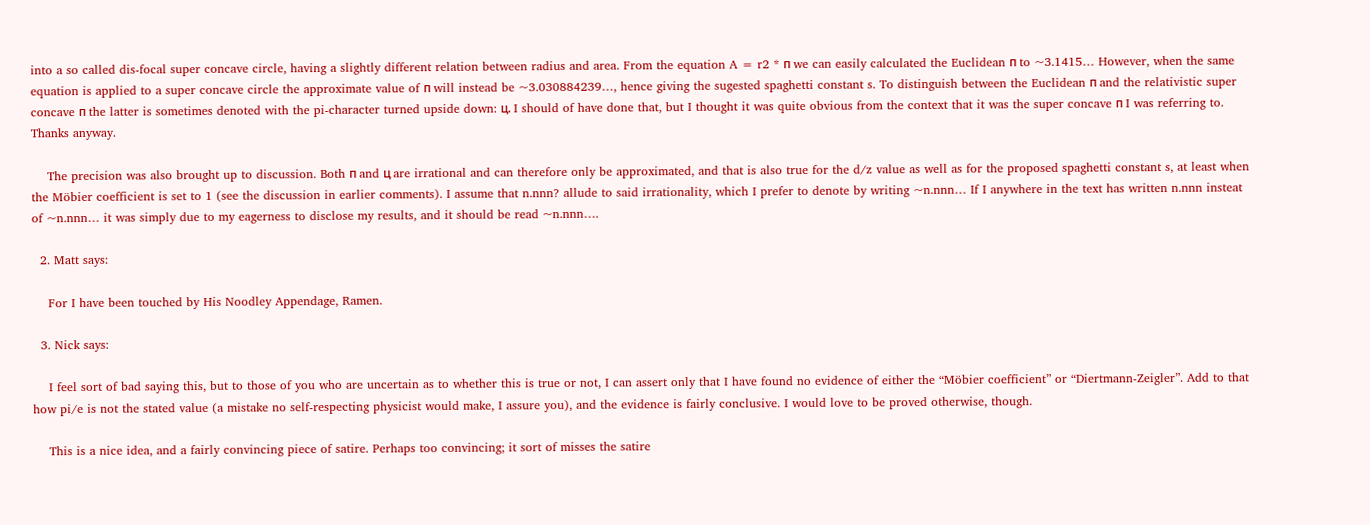into a so called dis-focal super concave circle, having a slightly different relation between radius and area. From the equation A = r2 * п we can easily calculated the Euclidean п to ~3.1415… However, when the same equation is applied to a super concave circle the approximate value of п will instead be ~3.030884239…, hence giving the sugested spaghetti constant s. To distinguish between the Euclidean п and the relativistic super concave п the latter is sometimes denoted with the pi-character turned upside down: ц. I should of have done that, but I thought it was quite obvious from the context that it was the super concave п I was referring to. Thanks anyway.

    The precision was also brought up to discussion. Both п and ц are irrational and can therefore only be approximated, and that is also true for the d/z value as well as for the proposed spaghetti constant s, at least when the Möbier coefficient is set to 1 (see the discussion in earlier comments). I assume that n.nnn? allude to said irrationality, which I prefer to denote by writing ~n.nnn… If I anywhere in the text has written n.nnn insteat of ~n.nnn… it was simply due to my eagerness to disclose my results, and it should be read ~n.nnn….

  2. Matt says:

    For I have been touched by His Noodley Appendage, Ramen.

  3. Nick says:

    I feel sort of bad saying this, but to those of you who are uncertain as to whether this is true or not, I can assert only that I have found no evidence of either the “Möbier coefficient” or “Diertmann-Zeigler”. Add to that how pi/e is not the stated value (a mistake no self-respecting physicist would make, I assure you), and the evidence is fairly conclusive. I would love to be proved otherwise, though.

    This is a nice idea, and a fairly convincing piece of satire. Perhaps too convincing; it sort of misses the satire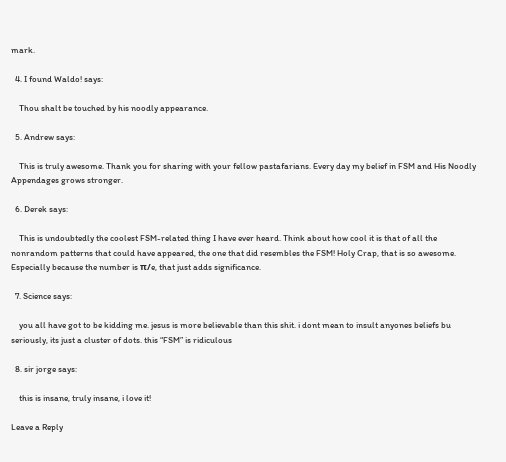mark.

  4. I found Waldo! says:

    Thou shalt be touched by his noodly appearance.

  5. Andrew says:

    This is truly awesome. Thank you for sharing with your fellow pastafarians. Every day my belief in FSM and His Noodly Appendages grows stronger.

  6. Derek says:

    This is undoubtedly the coolest FSM-related thing I have ever heard. Think about how cool it is that of all the nonrandom patterns that could have appeared, the one that did resembles the FSM! Holy Crap, that is so awesome. Especially because the number is π/e, that just adds significance.

  7. Science says:

    you all have got to be kidding me. jesus is more believable than this shit. i dont mean to insult anyones beliefs bu seriously, its just a cluster of dots. this “FSM” is ridiculous

  8. sir jorge says:

    this is insane, truly insane, i love it!

Leave a Reply